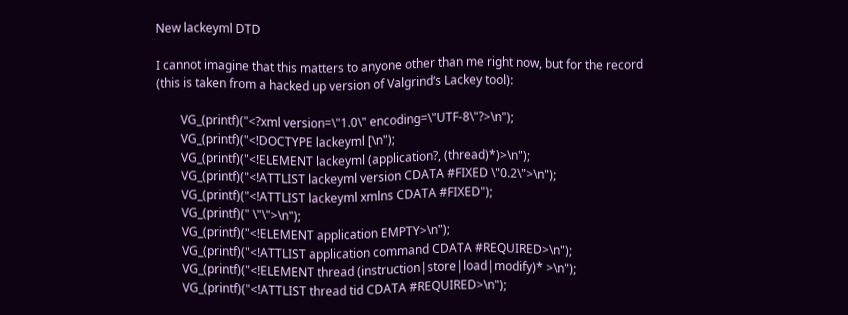New lackeyml DTD

I cannot imagine that this matters to anyone other than me right now, but for the record (this is taken from a hacked up version of Valgrind‘s Lackey tool):

        VG_(printf)("<?xml version=\"1.0\" encoding=\"UTF-8\"?>\n");
        VG_(printf)("<!DOCTYPE lackeyml [\n");
        VG_(printf)("<!ELEMENT lackeyml (application?, (thread)*)>\n");
        VG_(printf)("<!ATTLIST lackeyml version CDATA #FIXED \"0.2\">\n");
        VG_(printf)("<!ATTLIST lackeyml xmlns CDATA #FIXED");
        VG_(printf)(" \"\">\n");
        VG_(printf)("<!ELEMENT application EMPTY>\n");
        VG_(printf)("<!ATTLIST application command CDATA #REQUIRED>\n");
        VG_(printf)("<!ELEMENT thread (instruction|store|load|modify)* >\n");
        VG_(printf)("<!ATTLIST thread tid CDATA #REQUIRED>\n");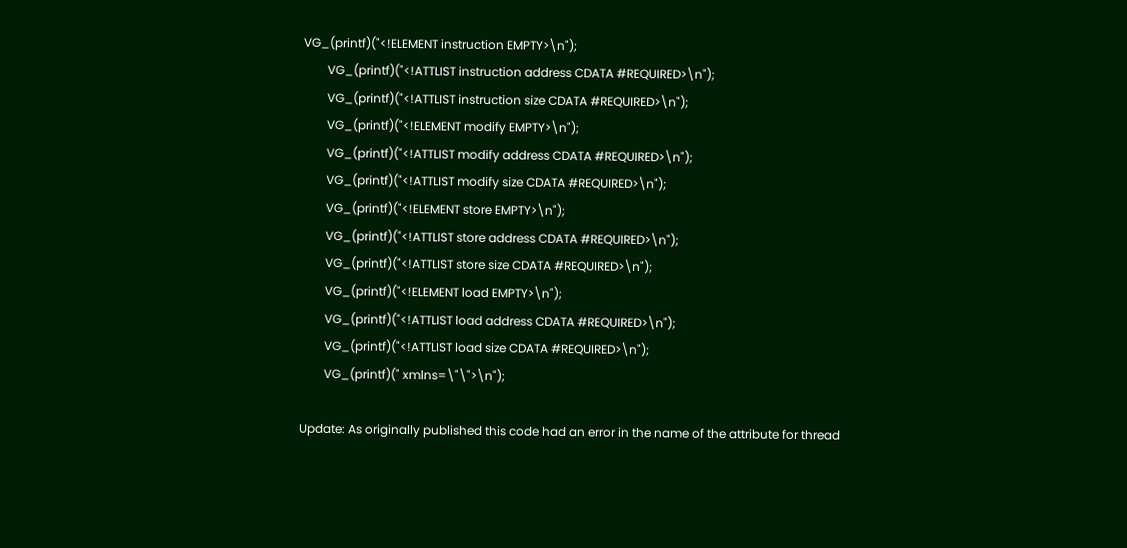VG_(printf)("<!ELEMENT instruction EMPTY>\n");
        VG_(printf)("<!ATTLIST instruction address CDATA #REQUIRED>\n");
        VG_(printf)("<!ATTLIST instruction size CDATA #REQUIRED>\n");
        VG_(printf)("<!ELEMENT modify EMPTY>\n");
        VG_(printf)("<!ATTLIST modify address CDATA #REQUIRED>\n");
        VG_(printf)("<!ATTLIST modify size CDATA #REQUIRED>\n");
        VG_(printf)("<!ELEMENT store EMPTY>\n");
        VG_(printf)("<!ATTLIST store address CDATA #REQUIRED>\n");
        VG_(printf)("<!ATTLIST store size CDATA #REQUIRED>\n");
        VG_(printf)("<!ELEMENT load EMPTY>\n");
        VG_(printf)("<!ATTLIST load address CDATA #REQUIRED>\n");
        VG_(printf)("<!ATTLIST load size CDATA #REQUIRED>\n");
        VG_(printf)(" xmlns=\"\">\n");

Update: As originally published this code had an error in the name of the attribute for thread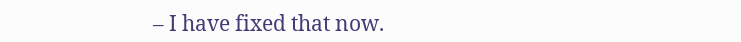– I have fixed that now.